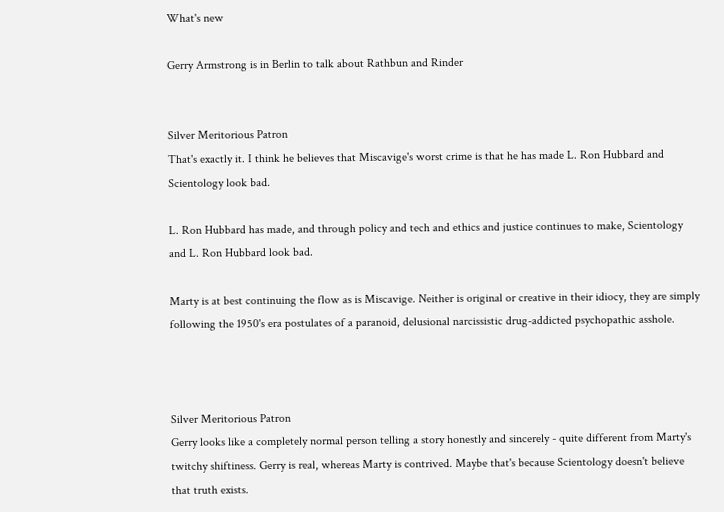What's new

Gerry Armstrong is in Berlin to talk about Rathbun and Rinder


Silver Meritorious Patron
That's exactly it. I think he believes that Miscavige's worst crime is that he has made L. Ron Hubbard and Scientology look bad.

L. Ron Hubbard has made, and through policy and tech and ethics and justice continues to make, Scientology and L. Ron Hubbard look bad.

Marty is at best continuing the flow as is Miscavige. Neither is original or creative in their idiocy, they are simply following the 1950's era postulates of a paranoid, delusional narcissistic drug-addicted psychopathic asshole.



Silver Meritorious Patron
Gerry looks like a completely normal person telling a story honestly and sincerely - quite different from Marty's twitchy shiftiness. Gerry is real, whereas Marty is contrived. Maybe that's because Scientology doesn't believe that truth exists.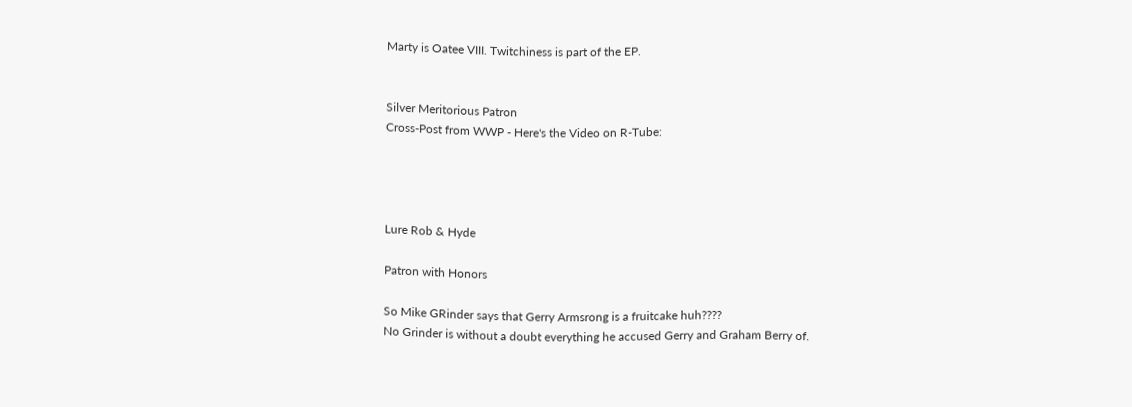Marty is Oatee VIII. Twitchiness is part of the EP.


Silver Meritorious Patron
Cross-Post from WWP - Here's the Video on R-Tube:




Lure Rob & Hyde

Patron with Honors

So Mike GRinder says that Gerry Armsrong is a fruitcake huh????
No Grinder is without a doubt everything he accused Gerry and Graham Berry of.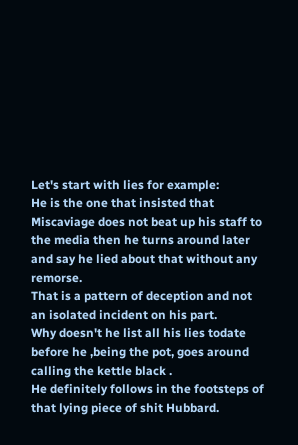Let's start with lies for example:
He is the one that insisted that Miscaviage does not beat up his staff to the media then he turns around later and say he lied about that without any remorse.
That is a pattern of deception and not an isolated incident on his part.
Why doesn't he list all his lies todate before he ,being the pot, goes around calling the kettle black .
He definitely follows in the footsteps of that lying piece of shit Hubbard.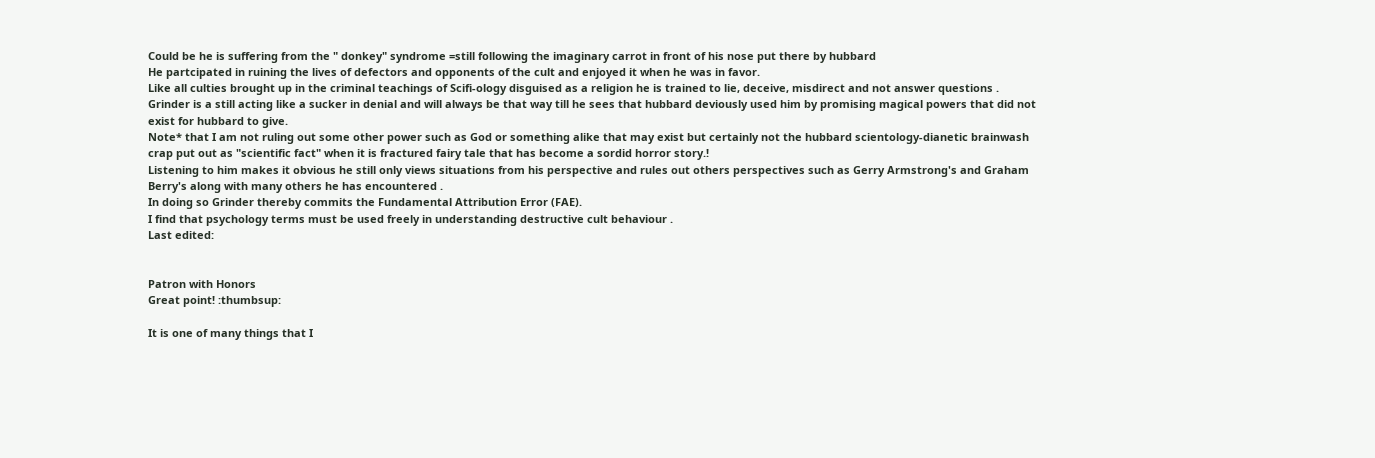Could be he is suffering from the " donkey" syndrome =still following the imaginary carrot in front of his nose put there by hubbard
He partcipated in ruining the lives of defectors and opponents of the cult and enjoyed it when he was in favor.
Like all culties brought up in the criminal teachings of Scifi-ology disguised as a religion he is trained to lie, deceive, misdirect and not answer questions .
Grinder is a still acting like a sucker in denial and will always be that way till he sees that hubbard deviously used him by promising magical powers that did not exist for hubbard to give.
Note* that I am not ruling out some other power such as God or something alike that may exist but certainly not the hubbard scientology-dianetic brainwash crap put out as "scientific fact" when it is fractured fairy tale that has become a sordid horror story.!
Listening to him makes it obvious he still only views situations from his perspective and rules out others perspectives such as Gerry Armstrong's and Graham Berry's along with many others he has encountered .
In doing so Grinder thereby commits the Fundamental Attribution Error (FAE).
I find that psychology terms must be used freely in understanding destructive cult behaviour .
Last edited:


Patron with Honors
Great point! :thumbsup:

It is one of many things that I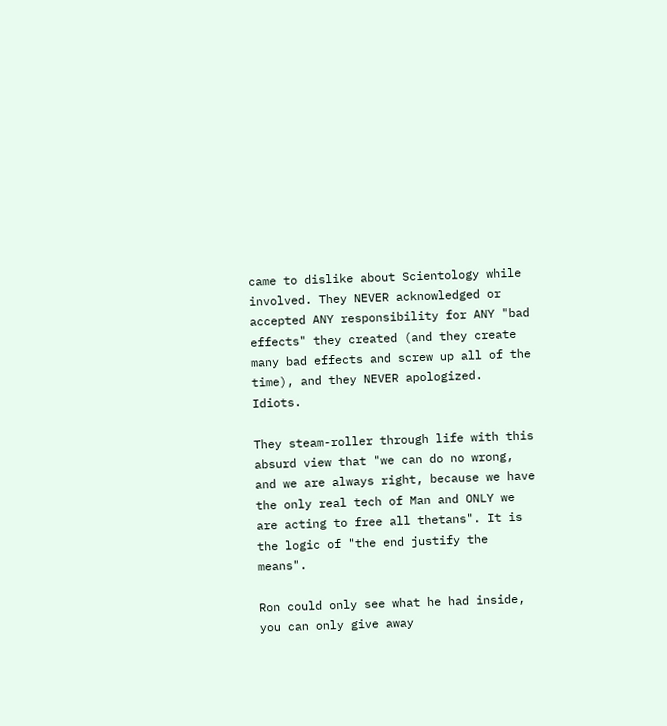came to dislike about Scientology while involved. They NEVER acknowledged or accepted ANY responsibility for ANY "bad effects" they created (and they create many bad effects and screw up all of the time), and they NEVER apologized. Idiots.

They steam-roller through life with this absurd view that "we can do no wrong, and we are always right, because we have the only real tech of Man and ONLY we are acting to free all thetans". It is the logic of "the end justify the means".

Ron could only see what he had inside, you can only give away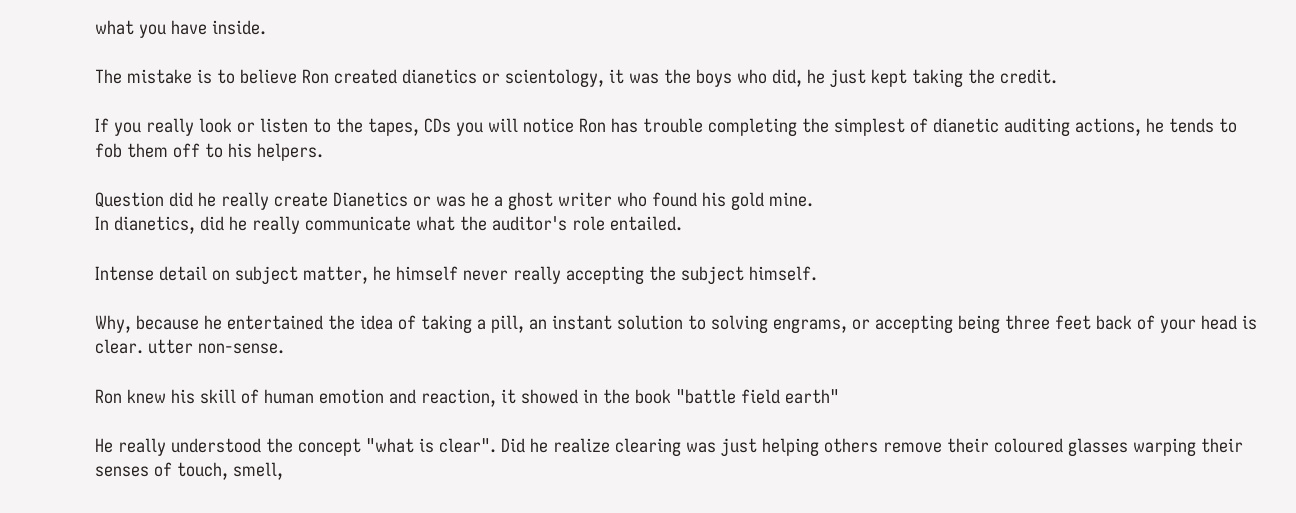what you have inside.

The mistake is to believe Ron created dianetics or scientology, it was the boys who did, he just kept taking the credit.

If you really look or listen to the tapes, CDs you will notice Ron has trouble completing the simplest of dianetic auditing actions, he tends to fob them off to his helpers.

Question did he really create Dianetics or was he a ghost writer who found his gold mine.
In dianetics, did he really communicate what the auditor's role entailed.

Intense detail on subject matter, he himself never really accepting the subject himself.

Why, because he entertained the idea of taking a pill, an instant solution to solving engrams, or accepting being three feet back of your head is clear. utter non-sense.

Ron knew his skill of human emotion and reaction, it showed in the book "battle field earth"

He really understood the concept "what is clear". Did he realize clearing was just helping others remove their coloured glasses warping their senses of touch, smell,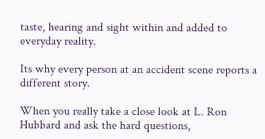taste, hearing and sight within and added to everyday reality.

Its why every person at an accident scene reports a different story.

When you really take a close look at L. Ron Hubbard and ask the hard questions,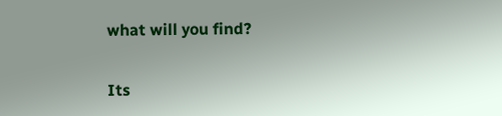what will you find?

Its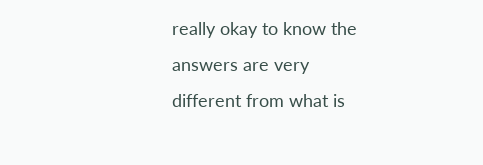really okay to know the answers are very different from what is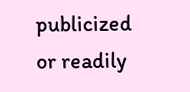publicized or readily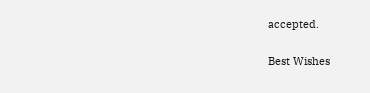accepted.

Best Wishes